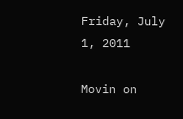Friday, July 1, 2011

Movin on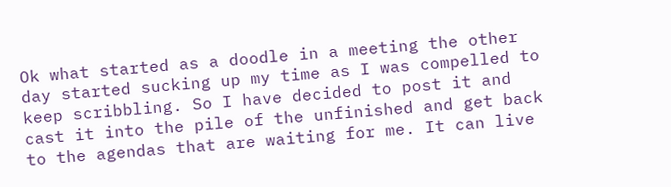Ok what started as a doodle in a meeting the other day started sucking up my time as I was compelled to keep scribbling. So I have decided to post it and cast it into the pile of the unfinished and get back to the agendas that are waiting for me. It can live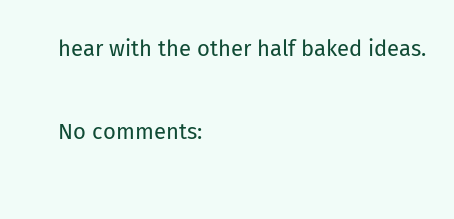hear with the other half baked ideas.

No comments: